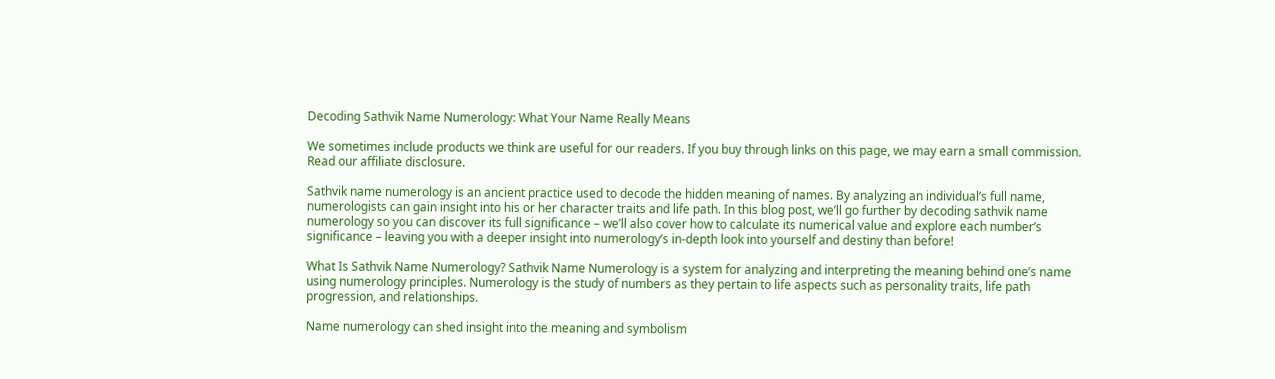Decoding Sathvik Name Numerology: What Your Name Really Means

We sometimes include products we think are useful for our readers. If you buy through links on this page, we may earn a small commission. Read our affiliate disclosure.

Sathvik name numerology is an ancient practice used to decode the hidden meaning of names. By analyzing an individual’s full name, numerologists can gain insight into his or her character traits and life path. In this blog post, we’ll go further by decoding sathvik name numerology so you can discover its full significance – we’ll also cover how to calculate its numerical value and explore each number’s significance – leaving you with a deeper insight into numerology’s in-depth look into yourself and destiny than before!

What Is Sathvik Name Numerology? Sathvik Name Numerology is a system for analyzing and interpreting the meaning behind one’s name using numerology principles. Numerology is the study of numbers as they pertain to life aspects such as personality traits, life path progression, and relationships.

Name numerology can shed insight into the meaning and symbolism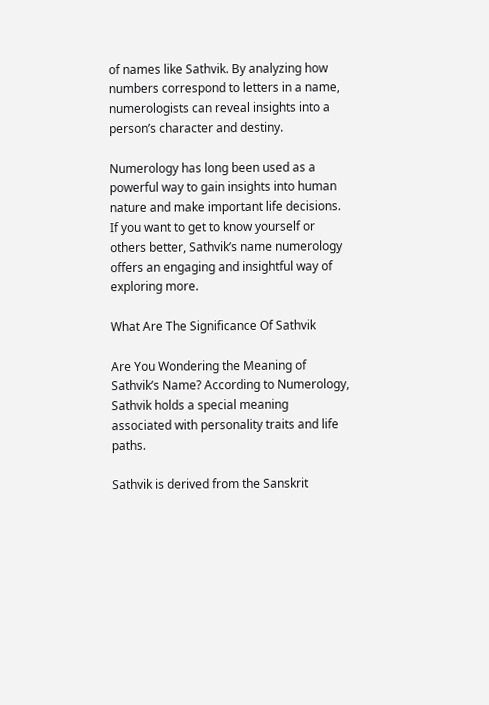of names like Sathvik. By analyzing how numbers correspond to letters in a name, numerologists can reveal insights into a person’s character and destiny.

Numerology has long been used as a powerful way to gain insights into human nature and make important life decisions. If you want to get to know yourself or others better, Sathvik’s name numerology offers an engaging and insightful way of exploring more.

What Are The Significance Of Sathvik

Are You Wondering the Meaning of Sathvik’s Name? According to Numerology, Sathvik holds a special meaning associated with personality traits and life paths.

Sathvik is derived from the Sanskrit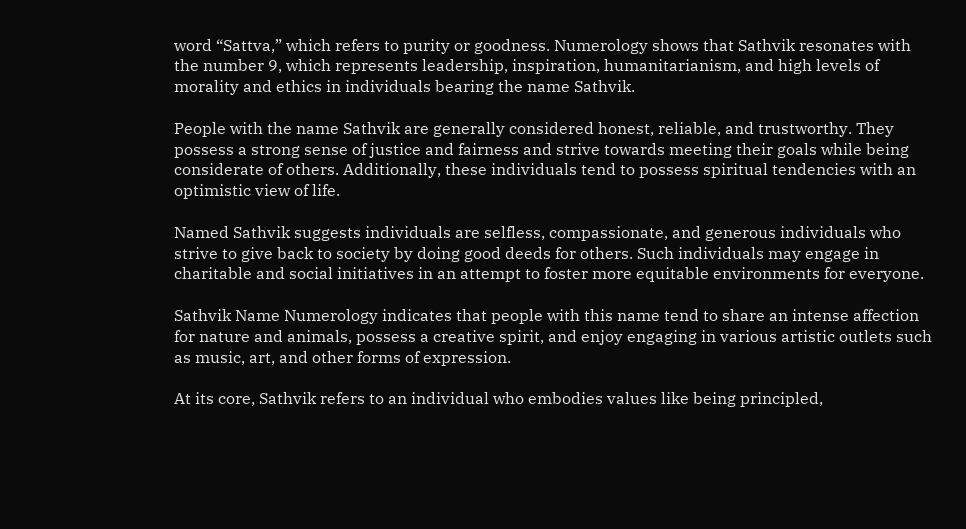word “Sattva,” which refers to purity or goodness. Numerology shows that Sathvik resonates with the number 9, which represents leadership, inspiration, humanitarianism, and high levels of morality and ethics in individuals bearing the name Sathvik.

People with the name Sathvik are generally considered honest, reliable, and trustworthy. They possess a strong sense of justice and fairness and strive towards meeting their goals while being considerate of others. Additionally, these individuals tend to possess spiritual tendencies with an optimistic view of life.

Named Sathvik suggests individuals are selfless, compassionate, and generous individuals who strive to give back to society by doing good deeds for others. Such individuals may engage in charitable and social initiatives in an attempt to foster more equitable environments for everyone.

Sathvik Name Numerology indicates that people with this name tend to share an intense affection for nature and animals, possess a creative spirit, and enjoy engaging in various artistic outlets such as music, art, and other forms of expression.

At its core, Sathvik refers to an individual who embodies values like being principled,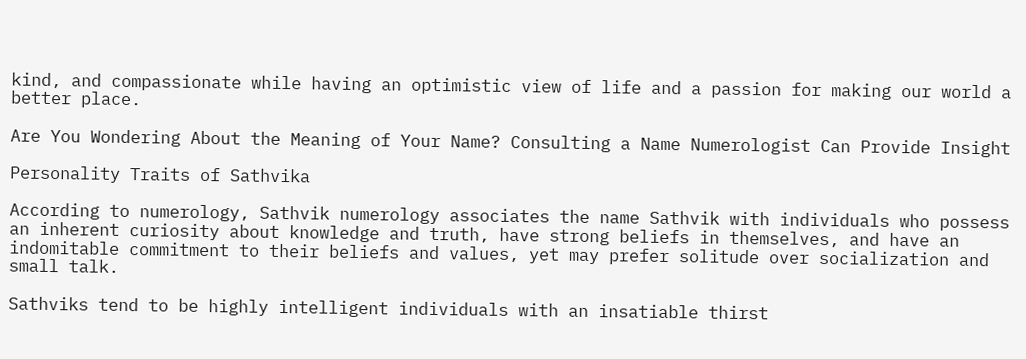kind, and compassionate while having an optimistic view of life and a passion for making our world a better place.

Are You Wondering About the Meaning of Your Name? Consulting a Name Numerologist Can Provide Insight

Personality Traits of Sathvika

According to numerology, Sathvik numerology associates the name Sathvik with individuals who possess an inherent curiosity about knowledge and truth, have strong beliefs in themselves, and have an indomitable commitment to their beliefs and values, yet may prefer solitude over socialization and small talk.

Sathviks tend to be highly intelligent individuals with an insatiable thirst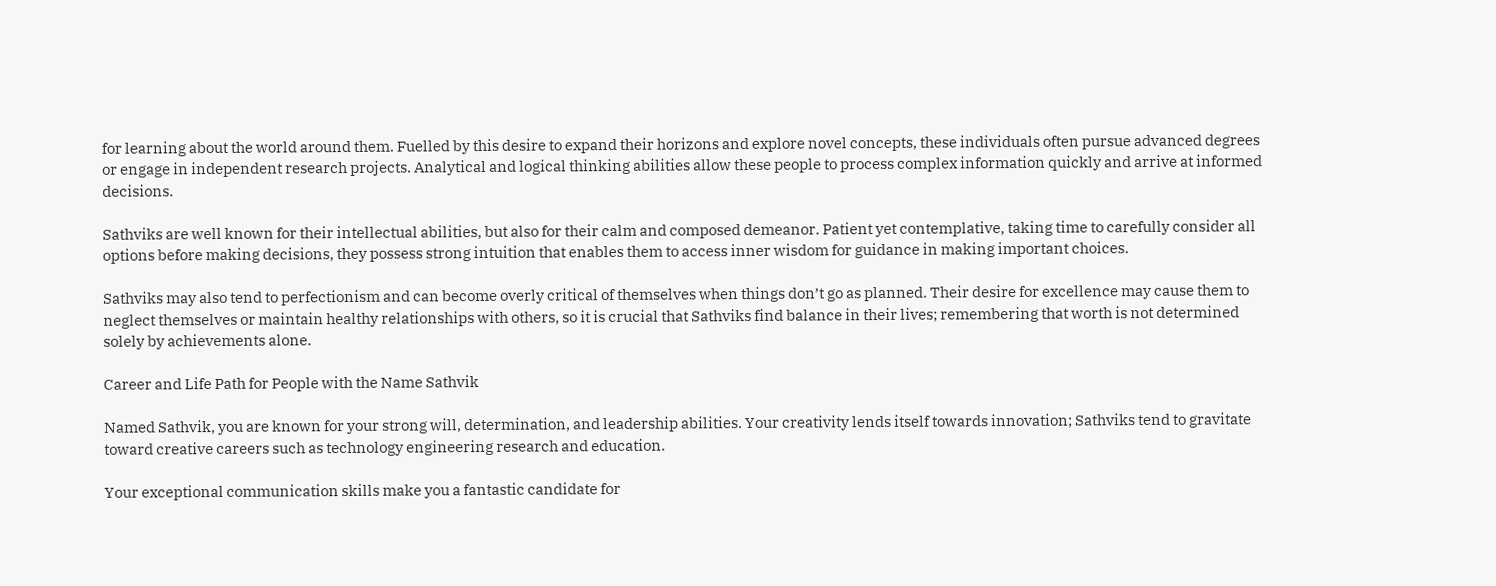for learning about the world around them. Fuelled by this desire to expand their horizons and explore novel concepts, these individuals often pursue advanced degrees or engage in independent research projects. Analytical and logical thinking abilities allow these people to process complex information quickly and arrive at informed decisions.

Sathviks are well known for their intellectual abilities, but also for their calm and composed demeanor. Patient yet contemplative, taking time to carefully consider all options before making decisions, they possess strong intuition that enables them to access inner wisdom for guidance in making important choices.

Sathviks may also tend to perfectionism and can become overly critical of themselves when things don’t go as planned. Their desire for excellence may cause them to neglect themselves or maintain healthy relationships with others, so it is crucial that Sathviks find balance in their lives; remembering that worth is not determined solely by achievements alone.

Career and Life Path for People with the Name Sathvik

Named Sathvik, you are known for your strong will, determination, and leadership abilities. Your creativity lends itself towards innovation; Sathviks tend to gravitate toward creative careers such as technology engineering research and education.

Your exceptional communication skills make you a fantastic candidate for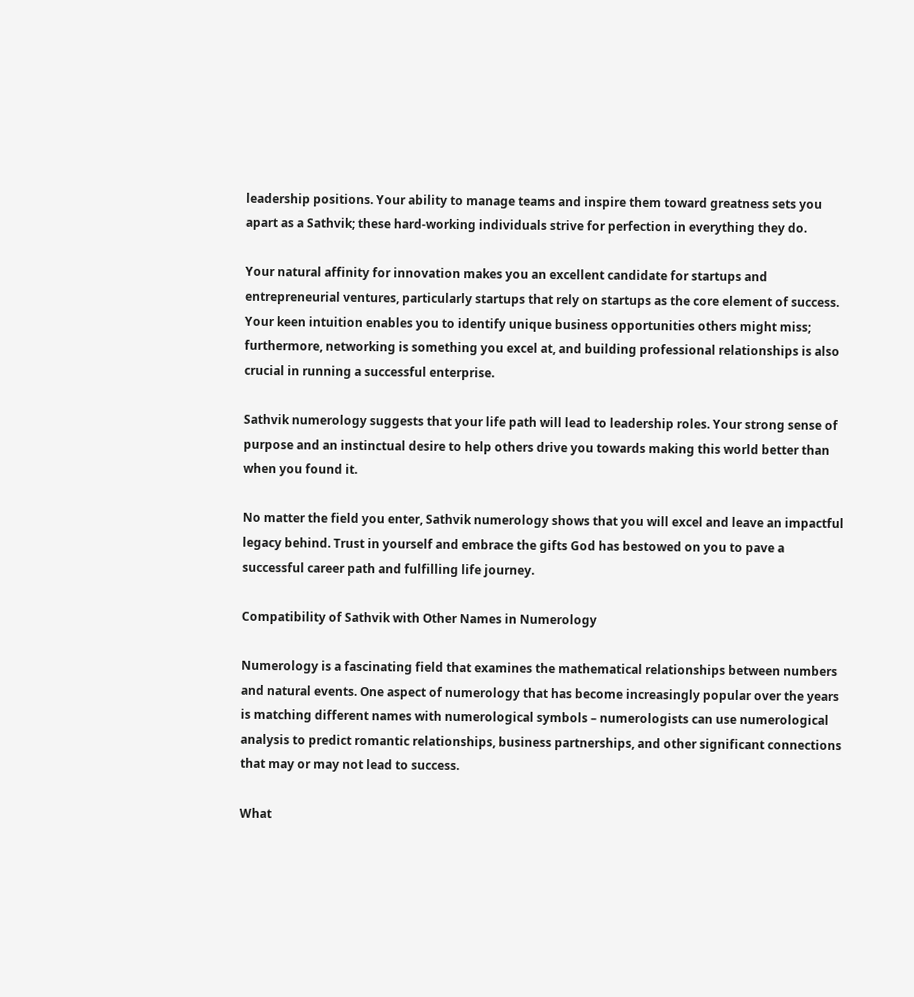leadership positions. Your ability to manage teams and inspire them toward greatness sets you apart as a Sathvik; these hard-working individuals strive for perfection in everything they do.

Your natural affinity for innovation makes you an excellent candidate for startups and entrepreneurial ventures, particularly startups that rely on startups as the core element of success. Your keen intuition enables you to identify unique business opportunities others might miss; furthermore, networking is something you excel at, and building professional relationships is also crucial in running a successful enterprise.

Sathvik numerology suggests that your life path will lead to leadership roles. Your strong sense of purpose and an instinctual desire to help others drive you towards making this world better than when you found it.

No matter the field you enter, Sathvik numerology shows that you will excel and leave an impactful legacy behind. Trust in yourself and embrace the gifts God has bestowed on you to pave a successful career path and fulfilling life journey.

Compatibility of Sathvik with Other Names in Numerology

Numerology is a fascinating field that examines the mathematical relationships between numbers and natural events. One aspect of numerology that has become increasingly popular over the years is matching different names with numerological symbols – numerologists can use numerological analysis to predict romantic relationships, business partnerships, and other significant connections that may or may not lead to success.

What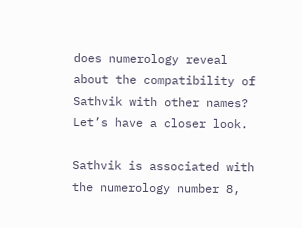does numerology reveal about the compatibility of Sathvik with other names? Let’s have a closer look.

Sathvik is associated with the numerology number 8,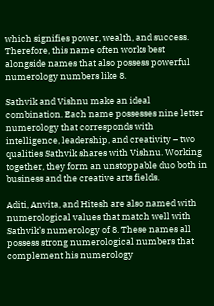which signifies power, wealth, and success. Therefore, this name often works best alongside names that also possess powerful numerology numbers like 8.

Sathvik and Vishnu make an ideal combination. Each name possesses nine letter numerology that corresponds with intelligence, leadership, and creativity – two qualities Sathvik shares with Vishnu. Working together, they form an unstoppable duo both in business and the creative arts fields.

Aditi, Anvita, and Hitesh are also named with numerological values that match well with Sathvik’s numerology of 8. These names all possess strong numerological numbers that complement his numerology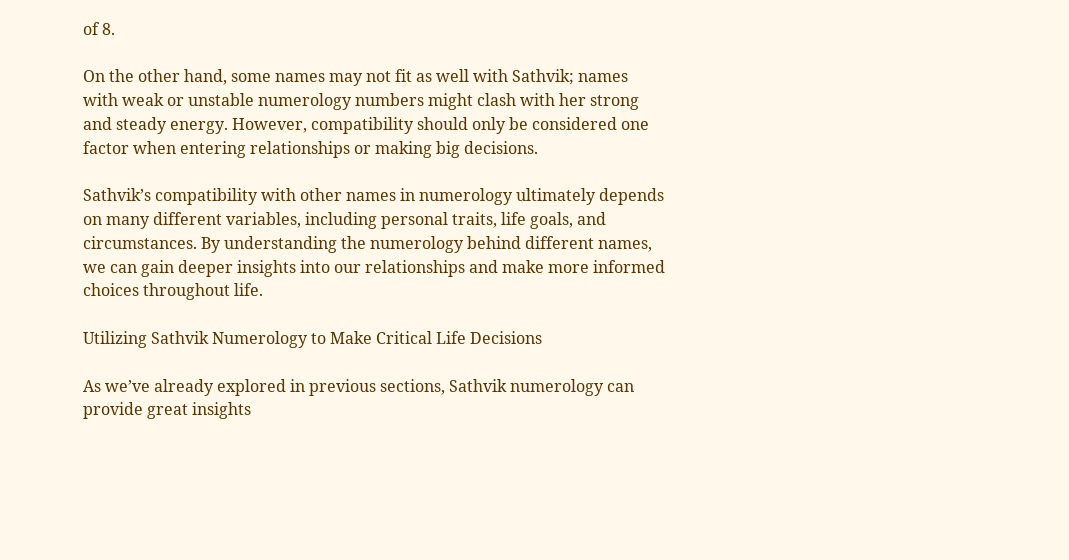of 8.

On the other hand, some names may not fit as well with Sathvik; names with weak or unstable numerology numbers might clash with her strong and steady energy. However, compatibility should only be considered one factor when entering relationships or making big decisions.

Sathvik’s compatibility with other names in numerology ultimately depends on many different variables, including personal traits, life goals, and circumstances. By understanding the numerology behind different names, we can gain deeper insights into our relationships and make more informed choices throughout life.

Utilizing Sathvik Numerology to Make Critical Life Decisions

As we’ve already explored in previous sections, Sathvik numerology can provide great insights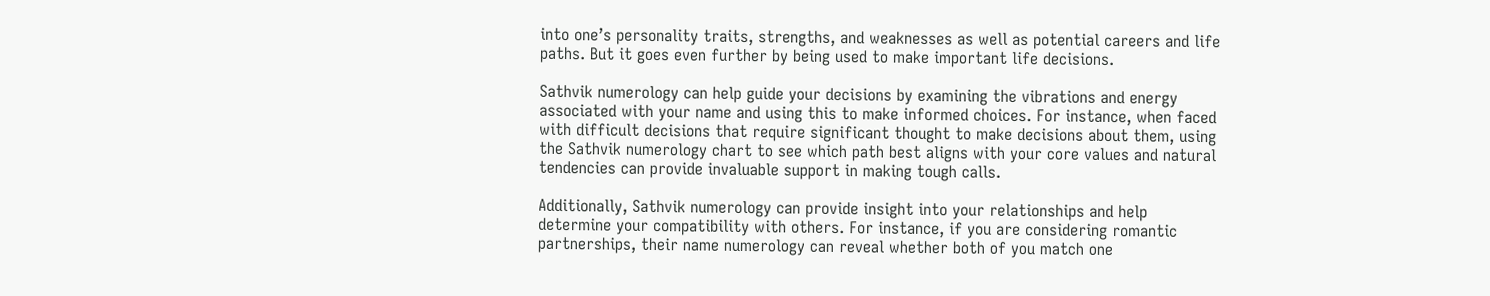into one’s personality traits, strengths, and weaknesses as well as potential careers and life paths. But it goes even further by being used to make important life decisions.

Sathvik numerology can help guide your decisions by examining the vibrations and energy associated with your name and using this to make informed choices. For instance, when faced with difficult decisions that require significant thought to make decisions about them, using the Sathvik numerology chart to see which path best aligns with your core values and natural tendencies can provide invaluable support in making tough calls.

Additionally, Sathvik numerology can provide insight into your relationships and help determine your compatibility with others. For instance, if you are considering romantic partnerships, their name numerology can reveal whether both of you match one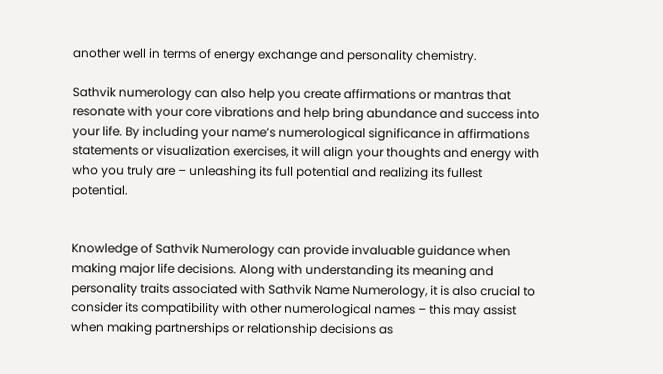another well in terms of energy exchange and personality chemistry.

Sathvik numerology can also help you create affirmations or mantras that resonate with your core vibrations and help bring abundance and success into your life. By including your name’s numerological significance in affirmations statements or visualization exercises, it will align your thoughts and energy with who you truly are – unleashing its full potential and realizing its fullest potential.


Knowledge of Sathvik Numerology can provide invaluable guidance when making major life decisions. Along with understanding its meaning and personality traits associated with Sathvik Name Numerology, it is also crucial to consider its compatibility with other numerological names – this may assist when making partnerships or relationship decisions as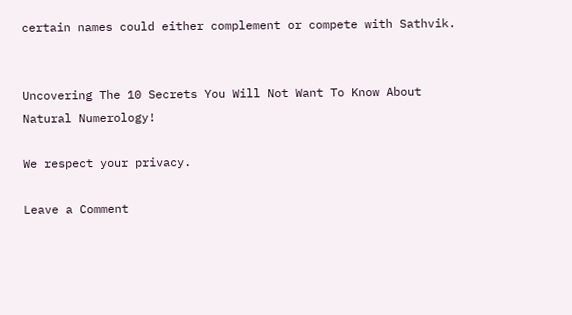certain names could either complement or compete with Sathvik.


Uncovering The 10 Secrets You Will Not Want To Know About Natural Numerology!

We respect your privacy.

Leave a Comment